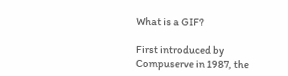What is a GIF?

First introduced by Compuserve in 1987, the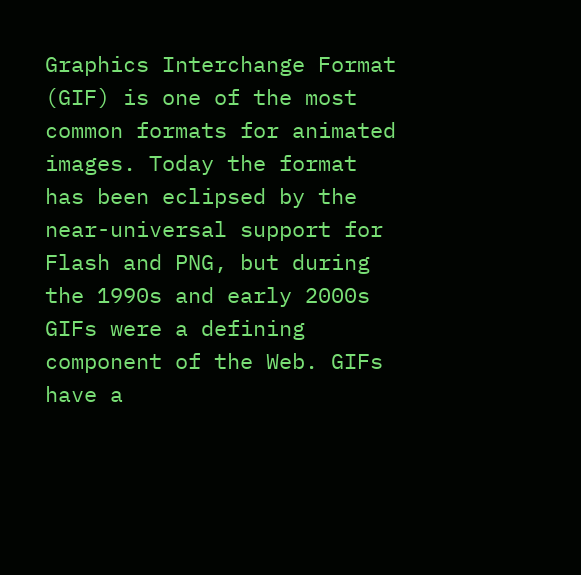Graphics Interchange Format (GIF) is one of the most common formats for animated images. Today the format has been eclipsed by the near-universal support for Flash and PNG, but during the 1990s and early 2000s GIFs were a defining component of the Web. GIFs have a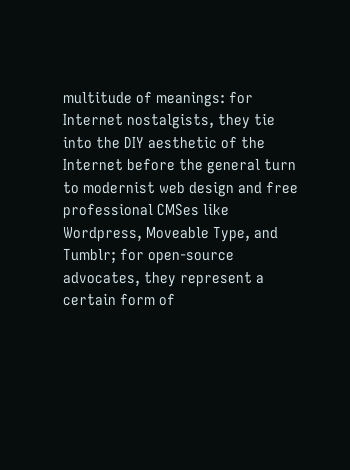multitude of meanings: for Internet nostalgists, they tie into the DIY aesthetic of the Internet before the general turn to modernist web design and free professional CMSes like Wordpress, Moveable Type, and Tumblr; for open-source advocates, they represent a certain form of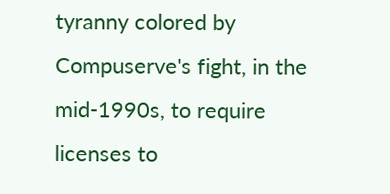tyranny colored by Compuserve's fight, in the mid-1990s, to require licenses to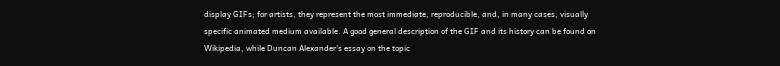display GIFs; for artists, they represent the most immediate, reproducible, and, in many cases, visually specific animated medium available. A good general description of the GIF and its history can be found on Wikipedia, while Duncan Alexander's essay on the topic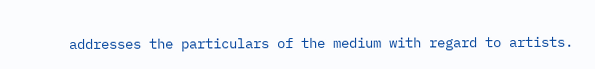addresses the particulars of the medium with regard to artists.